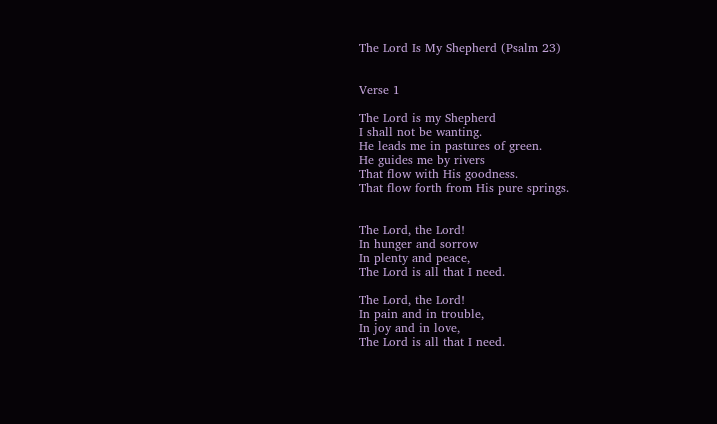The Lord Is My Shepherd (Psalm 23)


Verse 1

The Lord is my Shepherd
I shall not be wanting.
He leads me in pastures of green.
He guides me by rivers
That flow with His goodness.
That flow forth from His pure springs.


The Lord, the Lord!
In hunger and sorrow
In plenty and peace,
The Lord is all that I need.

The Lord, the Lord!
In pain and in trouble,
In joy and in love,
The Lord is all that I need.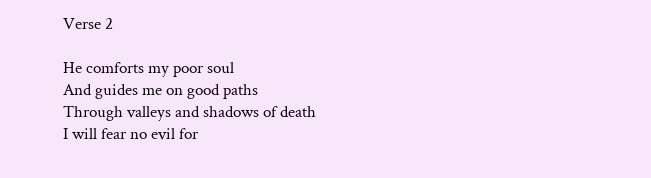Verse 2

He comforts my poor soul
And guides me on good paths
Through valleys and shadows of death
I will fear no evil for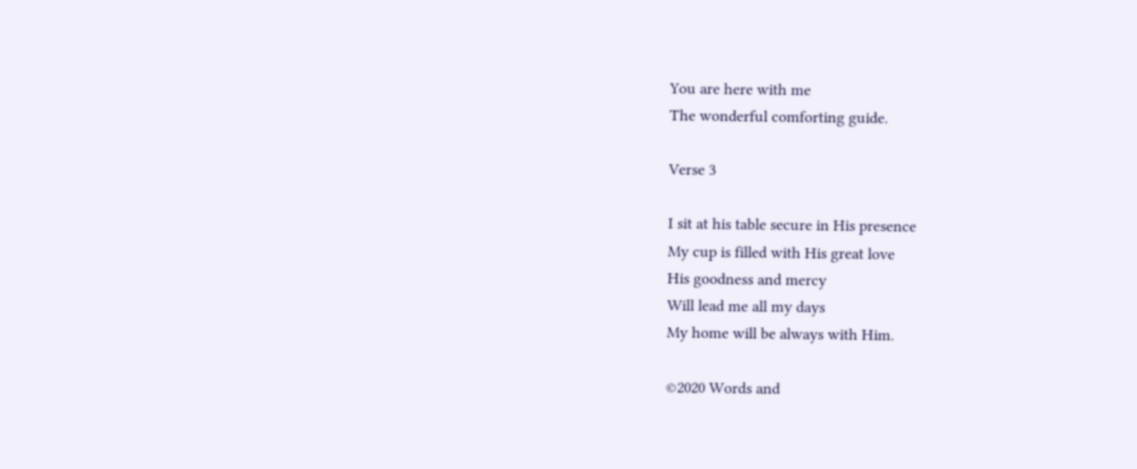You are here with me
The wonderful comforting guide.

Verse 3

I sit at his table secure in His presence
My cup is filled with His great love
His goodness and mercy
Will lead me all my days
My home will be always with Him.

©2020 Words and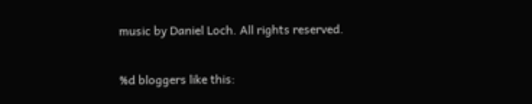music by Daniel Loch. All rights reserved.

%d bloggers like this: